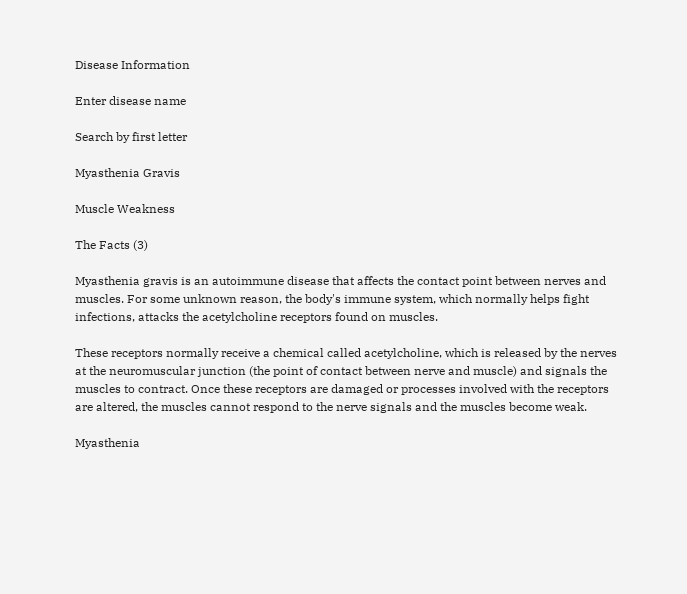Disease Information

Enter disease name

Search by first letter

Myasthenia Gravis

Muscle Weakness

The Facts (3)

Myasthenia gravis is an autoimmune disease that affects the contact point between nerves and muscles. For some unknown reason, the body's immune system, which normally helps fight infections, attacks the acetylcholine receptors found on muscles.

These receptors normally receive a chemical called acetylcholine, which is released by the nerves at the neuromuscular junction (the point of contact between nerve and muscle) and signals the muscles to contract. Once these receptors are damaged or processes involved with the receptors are altered, the muscles cannot respond to the nerve signals and the muscles become weak.

Myasthenia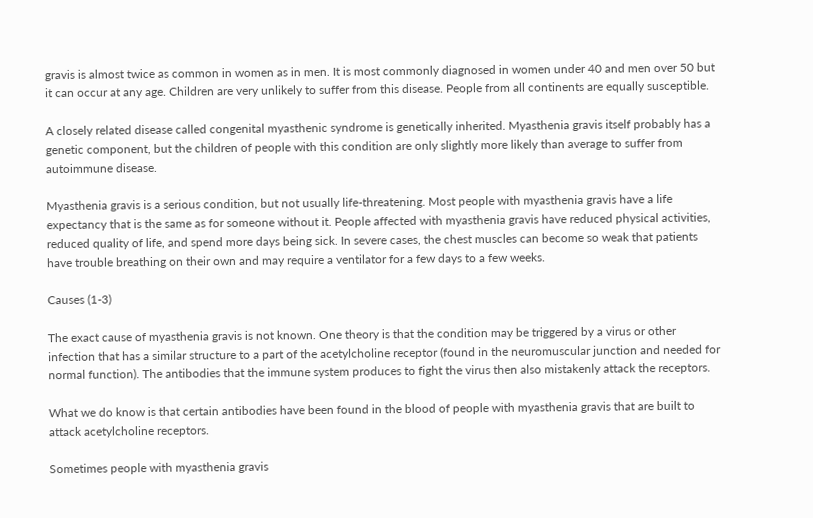gravis is almost twice as common in women as in men. It is most commonly diagnosed in women under 40 and men over 50 but it can occur at any age. Children are very unlikely to suffer from this disease. People from all continents are equally susceptible.

A closely related disease called congenital myasthenic syndrome is genetically inherited. Myasthenia gravis itself probably has a genetic component, but the children of people with this condition are only slightly more likely than average to suffer from autoimmune disease.

Myasthenia gravis is a serious condition, but not usually life-threatening. Most people with myasthenia gravis have a life expectancy that is the same as for someone without it. People affected with myasthenia gravis have reduced physical activities, reduced quality of life, and spend more days being sick. In severe cases, the chest muscles can become so weak that patients have trouble breathing on their own and may require a ventilator for a few days to a few weeks.

Causes (1-3)

The exact cause of myasthenia gravis is not known. One theory is that the condition may be triggered by a virus or other infection that has a similar structure to a part of the acetylcholine receptor (found in the neuromuscular junction and needed for normal function). The antibodies that the immune system produces to fight the virus then also mistakenly attack the receptors.

What we do know is that certain antibodies have been found in the blood of people with myasthenia gravis that are built to attack acetylcholine receptors.

Sometimes people with myasthenia gravis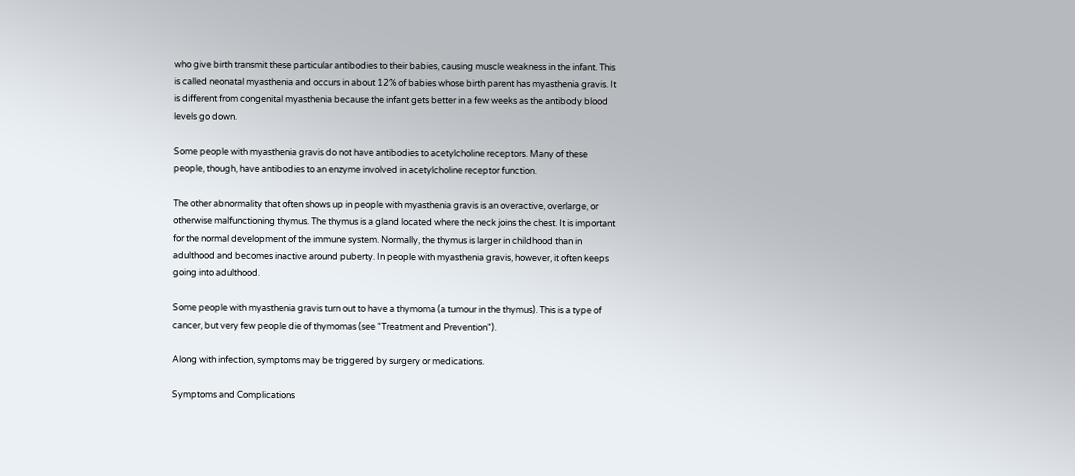who give birth transmit these particular antibodies to their babies, causing muscle weakness in the infant. This is called neonatal myasthenia and occurs in about 12% of babies whose birth parent has myasthenia gravis. It is different from congenital myasthenia because the infant gets better in a few weeks as the antibody blood levels go down.

Some people with myasthenia gravis do not have antibodies to acetylcholine receptors. Many of these people, though, have antibodies to an enzyme involved in acetylcholine receptor function.

The other abnormality that often shows up in people with myasthenia gravis is an overactive, overlarge, or otherwise malfunctioning thymus. The thymus is a gland located where the neck joins the chest. It is important for the normal development of the immune system. Normally, the thymus is larger in childhood than in adulthood and becomes inactive around puberty. In people with myasthenia gravis, however, it often keeps going into adulthood.

Some people with myasthenia gravis turn out to have a thymoma (a tumour in the thymus). This is a type of cancer, but very few people die of thymomas (see "Treatment and Prevention").

Along with infection, symptoms may be triggered by surgery or medications.

Symptoms and Complications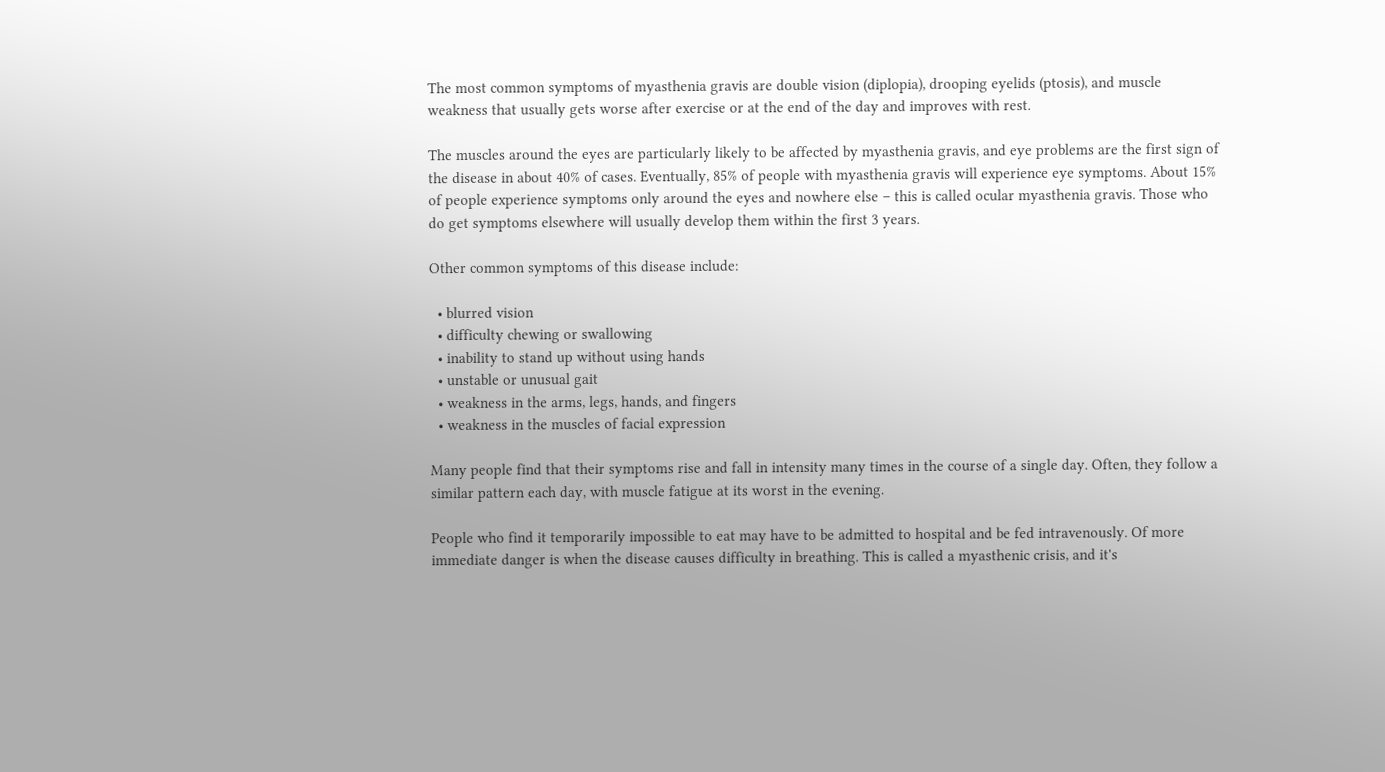The most common symptoms of myasthenia gravis are double vision (diplopia), drooping eyelids (ptosis), and muscle weakness that usually gets worse after exercise or at the end of the day and improves with rest.

The muscles around the eyes are particularly likely to be affected by myasthenia gravis, and eye problems are the first sign of the disease in about 40% of cases. Eventually, 85% of people with myasthenia gravis will experience eye symptoms. About 15% of people experience symptoms only around the eyes and nowhere else – this is called ocular myasthenia gravis. Those who do get symptoms elsewhere will usually develop them within the first 3 years.

Other common symptoms of this disease include:

  • blurred vision
  • difficulty chewing or swallowing
  • inability to stand up without using hands
  • unstable or unusual gait
  • weakness in the arms, legs, hands, and fingers
  • weakness in the muscles of facial expression

Many people find that their symptoms rise and fall in intensity many times in the course of a single day. Often, they follow a similar pattern each day, with muscle fatigue at its worst in the evening.

People who find it temporarily impossible to eat may have to be admitted to hospital and be fed intravenously. Of more immediate danger is when the disease causes difficulty in breathing. This is called a myasthenic crisis, and it's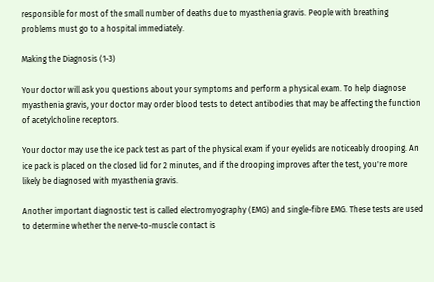responsible for most of the small number of deaths due to myasthenia gravis. People with breathing problems must go to a hospital immediately.

Making the Diagnosis (1-3)

Your doctor will ask you questions about your symptoms and perform a physical exam. To help diagnose myasthenia gravis, your doctor may order blood tests to detect antibodies that may be affecting the function of acetylcholine receptors.

Your doctor may use the ice pack test as part of the physical exam if your eyelids are noticeably drooping. An ice pack is placed on the closed lid for 2 minutes, and if the drooping improves after the test, you're more likely be diagnosed with myasthenia gravis.

Another important diagnostic test is called electromyography (EMG) and single-fibre EMG. These tests are used to determine whether the nerve-to-muscle contact is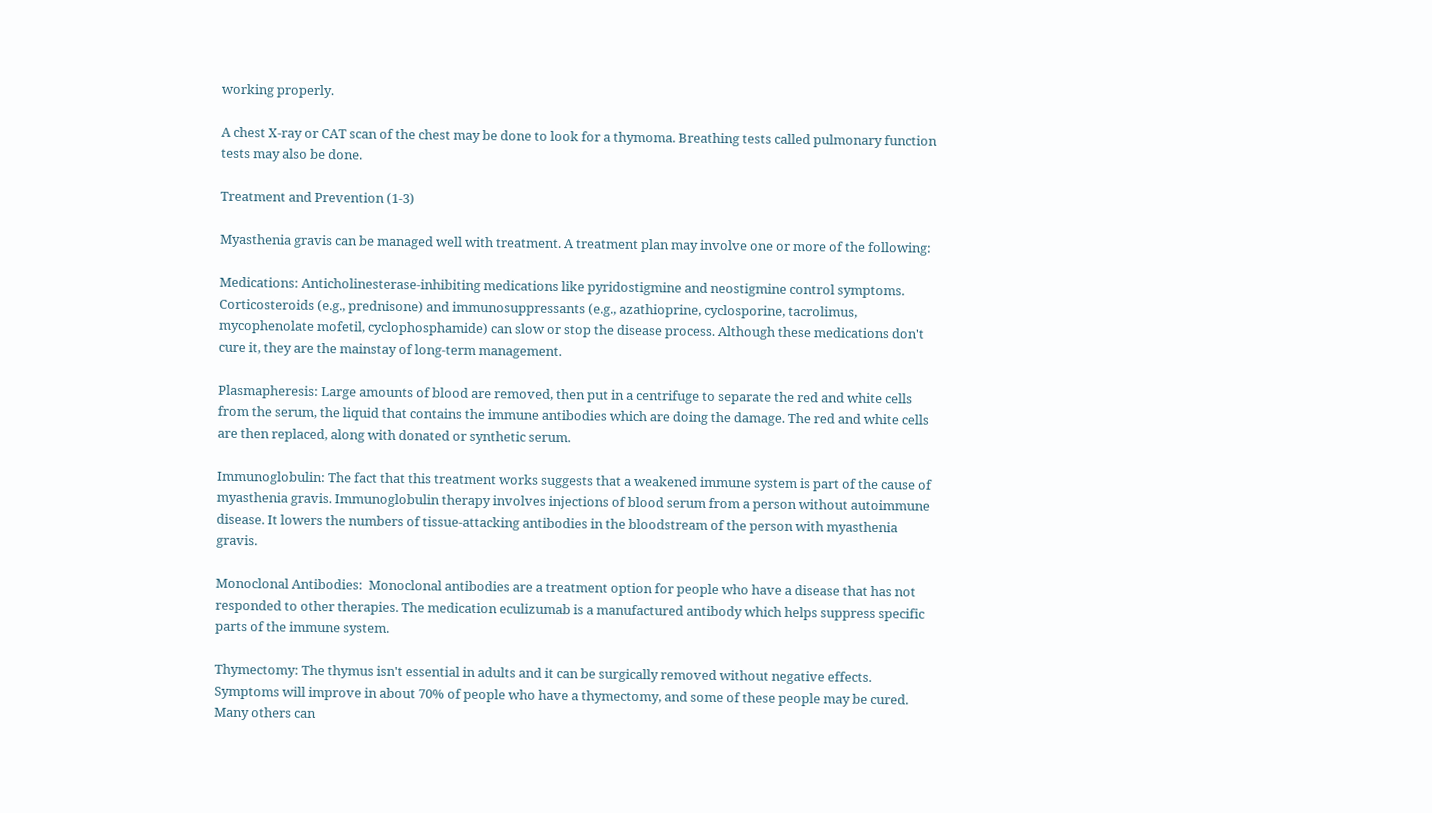working properly.

A chest X-ray or CAT scan of the chest may be done to look for a thymoma. Breathing tests called pulmonary function tests may also be done.

Treatment and Prevention (1-3)

Myasthenia gravis can be managed well with treatment. A treatment plan may involve one or more of the following:

Medications: Anticholinesterase-inhibiting medications like pyridostigmine and neostigmine control symptoms. Corticosteroids (e.g., prednisone) and immunosuppressants (e.g., azathioprine, cyclosporine, tacrolimus, mycophenolate mofetil, cyclophosphamide) can slow or stop the disease process. Although these medications don't cure it, they are the mainstay of long-term management.

Plasmapheresis: Large amounts of blood are removed, then put in a centrifuge to separate the red and white cells from the serum, the liquid that contains the immune antibodies which are doing the damage. The red and white cells are then replaced, along with donated or synthetic serum.

Immunoglobulin: The fact that this treatment works suggests that a weakened immune system is part of the cause of myasthenia gravis. Immunoglobulin therapy involves injections of blood serum from a person without autoimmune disease. It lowers the numbers of tissue-attacking antibodies in the bloodstream of the person with myasthenia gravis.

Monoclonal Antibodies:  Monoclonal antibodies are a treatment option for people who have a disease that has not responded to other therapies. The medication eculizumab is a manufactured antibody which helps suppress specific parts of the immune system.

Thymectomy: The thymus isn't essential in adults and it can be surgically removed without negative effects. Symptoms will improve in about 70% of people who have a thymectomy, and some of these people may be cured. Many others can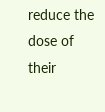reduce the dose of their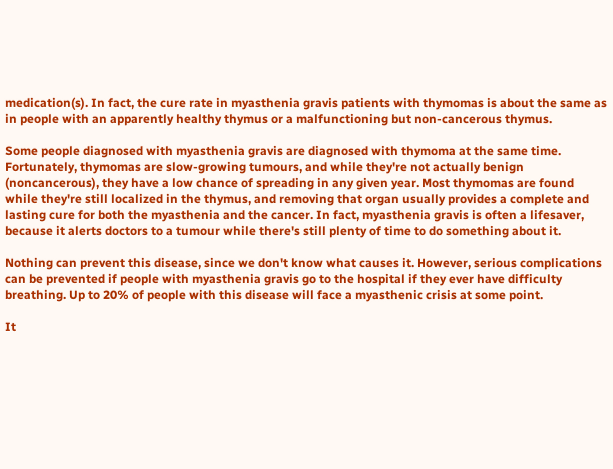medication(s). In fact, the cure rate in myasthenia gravis patients with thymomas is about the same as in people with an apparently healthy thymus or a malfunctioning but non-cancerous thymus.

Some people diagnosed with myasthenia gravis are diagnosed with thymoma at the same time. Fortunately, thymomas are slow-growing tumours, and while they're not actually benign (noncancerous), they have a low chance of spreading in any given year. Most thymomas are found while they're still localized in the thymus, and removing that organ usually provides a complete and lasting cure for both the myasthenia and the cancer. In fact, myasthenia gravis is often a lifesaver, because it alerts doctors to a tumour while there's still plenty of time to do something about it.

Nothing can prevent this disease, since we don't know what causes it. However, serious complications can be prevented if people with myasthenia gravis go to the hospital if they ever have difficulty breathing. Up to 20% of people with this disease will face a myasthenic crisis at some point.

It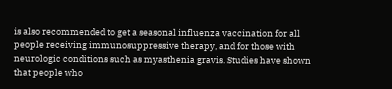is also recommended to get a seasonal influenza vaccination for all people receiving immunosuppressive therapy, and for those with neurologic conditions such as myasthenia gravis. Studies have shown that people who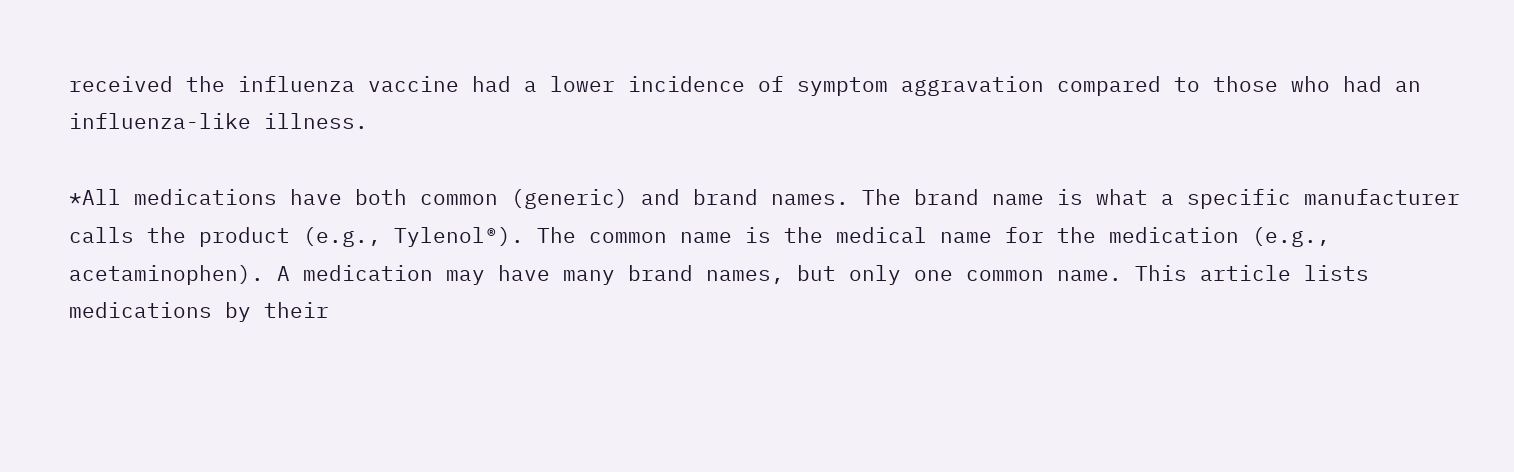received the influenza vaccine had a lower incidence of symptom aggravation compared to those who had an influenza-like illness.

*All medications have both common (generic) and brand names. The brand name is what a specific manufacturer calls the product (e.g., Tylenol®). The common name is the medical name for the medication (e.g., acetaminophen). A medication may have many brand names, but only one common name. This article lists medications by their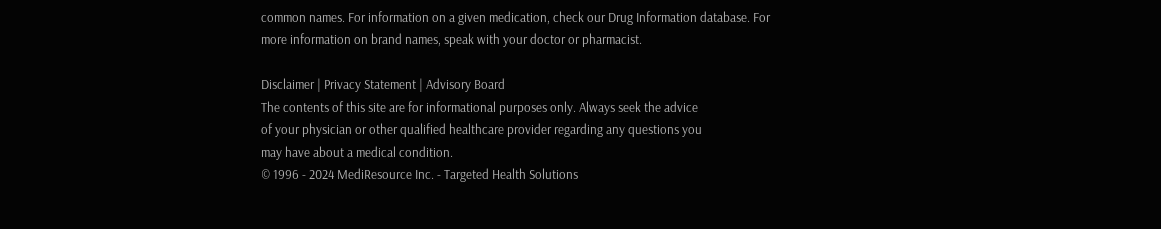common names. For information on a given medication, check our Drug Information database. For more information on brand names, speak with your doctor or pharmacist.

Disclaimer | Privacy Statement | Advisory Board
The contents of this site are for informational purposes only. Always seek the advice
of your physician or other qualified healthcare provider regarding any questions you
may have about a medical condition.
© 1996 - 2024 MediResource Inc. - Targeted Health Solutions